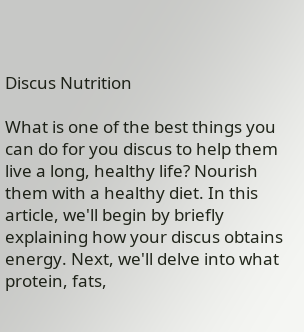Discus Nutrition

What is one of the best things you can do for you discus to help them live a long, healthy life? Nourish them with a healthy diet. In this article, we'll begin by briefly explaining how your discus obtains energy. Next, we'll delve into what protein, fats,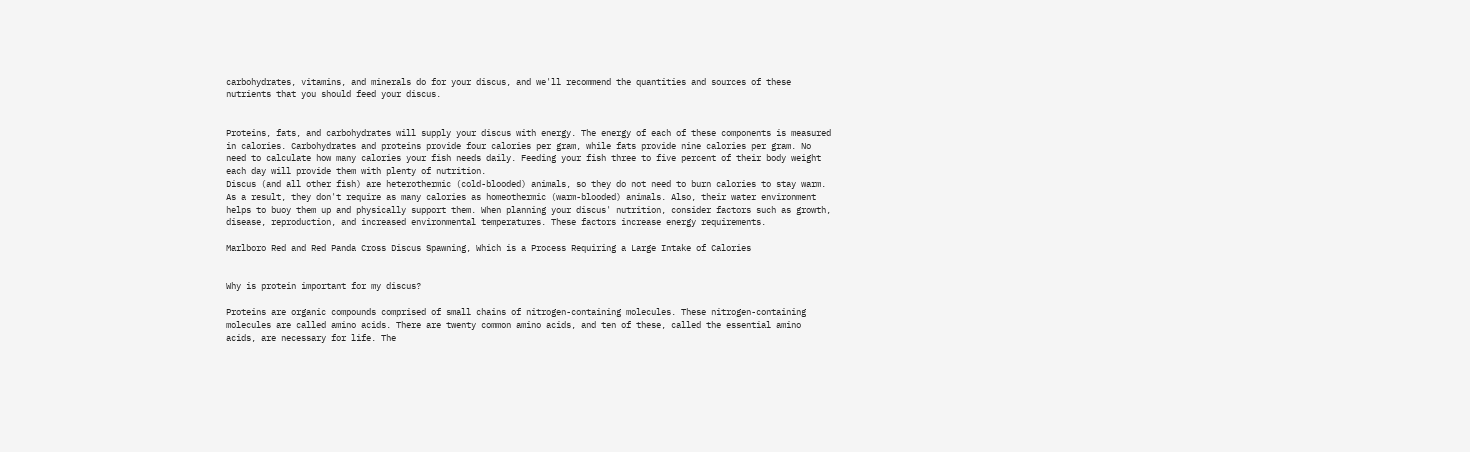carbohydrates, vitamins, and minerals do for your discus, and we'll recommend the quantities and sources of these nutrients that you should feed your discus.


Proteins, fats, and carbohydrates will supply your discus with energy. The energy of each of these components is measured in calories. Carbohydrates and proteins provide four calories per gram, while fats provide nine calories per gram. No need to calculate how many calories your fish needs daily. Feeding your fish three to five percent of their body weight each day will provide them with plenty of nutrition.
Discus (and all other fish) are heterothermic (cold-blooded) animals, so they do not need to burn calories to stay warm. As a result, they don't require as many calories as homeothermic (warm-blooded) animals. Also, their water environment helps to buoy them up and physically support them. When planning your discus' nutrition, consider factors such as growth, disease, reproduction, and increased environmental temperatures. These factors increase energy requirements.

Marlboro Red and Red Panda Cross Discus Spawning, Which is a Process Requiring a Large Intake of Calories


Why is protein important for my discus?

Proteins are organic compounds comprised of small chains of nitrogen-containing molecules. These nitrogen-containing molecules are called amino acids. There are twenty common amino acids, and ten of these, called the essential amino acids, are necessary for life. The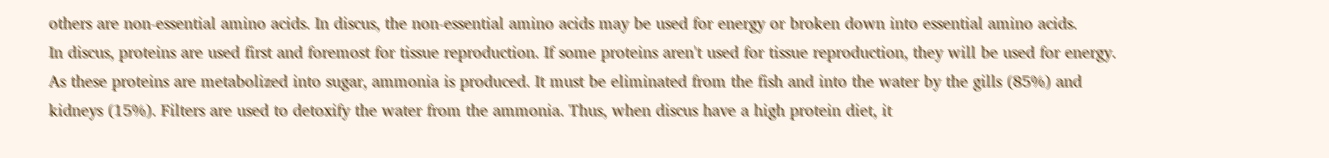others are non-essential amino acids. In discus, the non-essential amino acids may be used for energy or broken down into essential amino acids.
In discus, proteins are used first and foremost for tissue reproduction. If some proteins aren't used for tissue reproduction, they will be used for energy. As these proteins are metabolized into sugar, ammonia is produced. It must be eliminated from the fish and into the water by the gills (85%) and kidneys (15%). Filters are used to detoxify the water from the ammonia. Thus, when discus have a high protein diet, it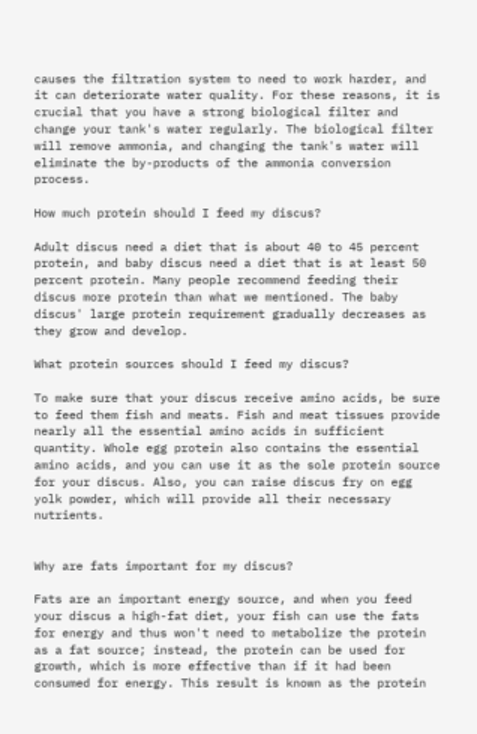causes the filtration system to need to work harder, and it can deteriorate water quality. For these reasons, it is crucial that you have a strong biological filter and change your tank's water regularly. The biological filter will remove ammonia, and changing the tank's water will eliminate the by-products of the ammonia conversion process.

How much protein should I feed my discus?

Adult discus need a diet that is about 40 to 45 percent protein, and baby discus need a diet that is at least 50 percent protein. Many people recommend feeding their discus more protein than what we mentioned. The baby discus' large protein requirement gradually decreases as they grow and develop.

What protein sources should I feed my discus?

To make sure that your discus receive amino acids, be sure to feed them fish and meats. Fish and meat tissues provide nearly all the essential amino acids in sufficient quantity. Whole egg protein also contains the essential amino acids, and you can use it as the sole protein source for your discus. Also, you can raise discus fry on egg yolk powder, which will provide all their necessary nutrients.


Why are fats important for my discus?

Fats are an important energy source, and when you feed your discus a high-fat diet, your fish can use the fats for energy and thus won't need to metabolize the protein as a fat source; instead, the protein can be used for growth, which is more effective than if it had been consumed for energy. This result is known as the protein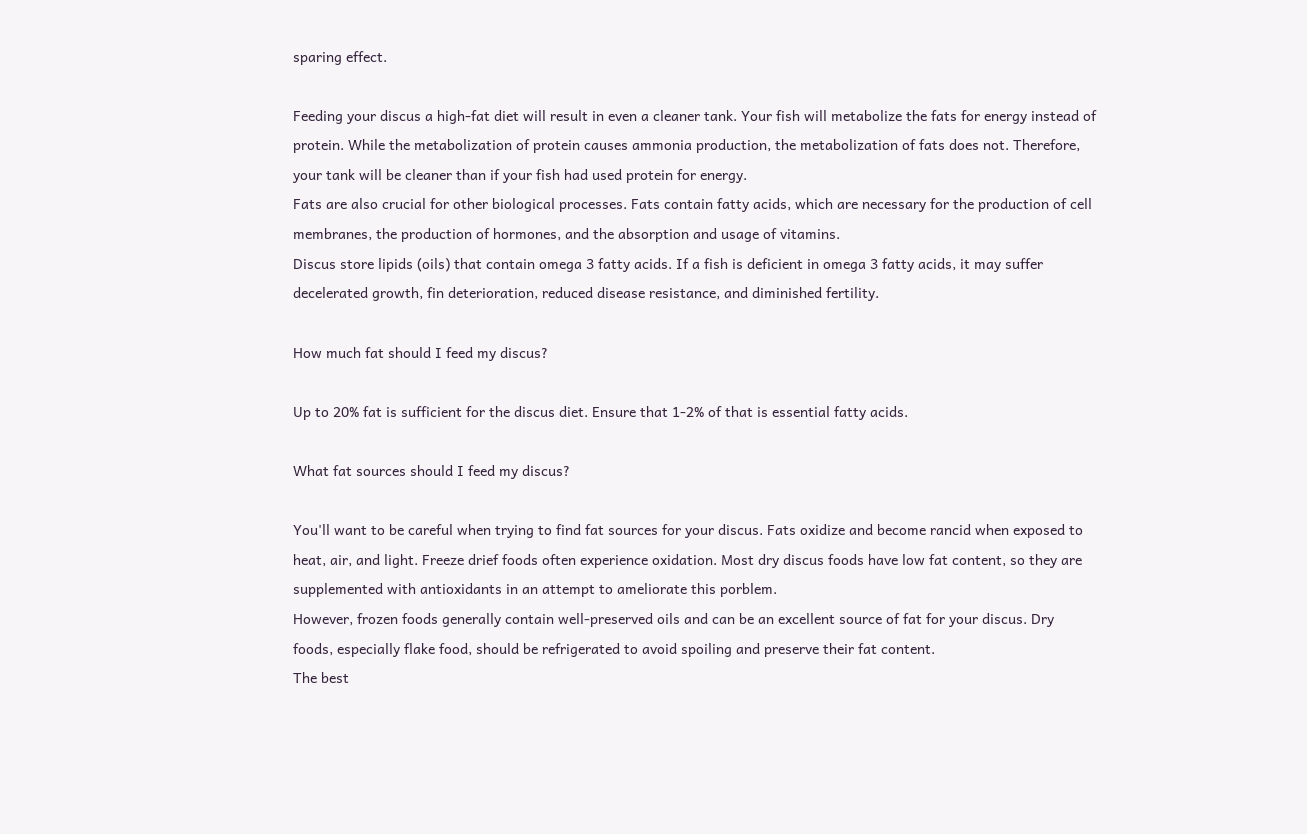sparing effect.

Feeding your discus a high-fat diet will result in even a cleaner tank. Your fish will metabolize the fats for energy instead of protein. While the metabolization of protein causes ammonia production, the metabolization of fats does not. Therefore, your tank will be cleaner than if your fish had used protein for energy.
Fats are also crucial for other biological processes. Fats contain fatty acids, which are necessary for the production of cell membranes, the production of hormones, and the absorption and usage of vitamins.
Discus store lipids (oils) that contain omega 3 fatty acids. If a fish is deficient in omega 3 fatty acids, it may suffer decelerated growth, fin deterioration, reduced disease resistance, and diminished fertility.

How much fat should I feed my discus?

Up to 20% fat is sufficient for the discus diet. Ensure that 1-2% of that is essential fatty acids.

What fat sources should I feed my discus?

You'll want to be careful when trying to find fat sources for your discus. Fats oxidize and become rancid when exposed to heat, air, and light. Freeze drief foods often experience oxidation. Most dry discus foods have low fat content, so they are supplemented with antioxidants in an attempt to ameliorate this porblem.
However, frozen foods generally contain well-preserved oils and can be an excellent source of fat for your discus. Dry foods, especially flake food, should be refrigerated to avoid spoiling and preserve their fat content.
The best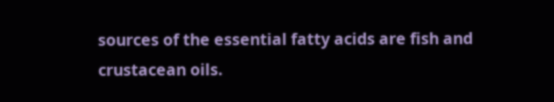sources of the essential fatty acids are fish and crustacean oils.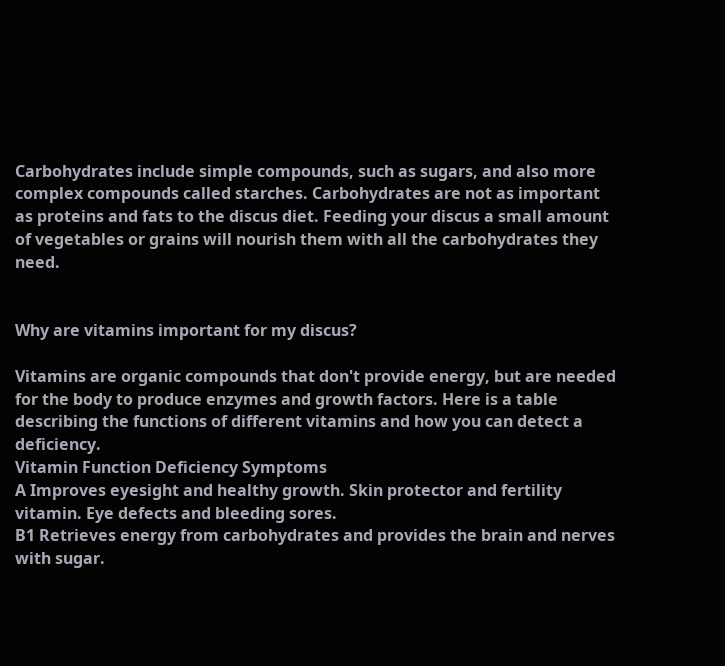Carbohydrates include simple compounds, such as sugars, and also more complex compounds called starches. Carbohydrates are not as important as proteins and fats to the discus diet. Feeding your discus a small amount of vegetables or grains will nourish them with all the carbohydrates they need.


Why are vitamins important for my discus?

Vitamins are organic compounds that don't provide energy, but are needed for the body to produce enzymes and growth factors. Here is a table describing the functions of different vitamins and how you can detect a deficiency.
Vitamin Function Deficiency Symptoms
A Improves eyesight and healthy growth. Skin protector and fertility vitamin. Eye defects and bleeding sores.
B1 Retrieves energy from carbohydrates and provides the brain and nerves with sugar.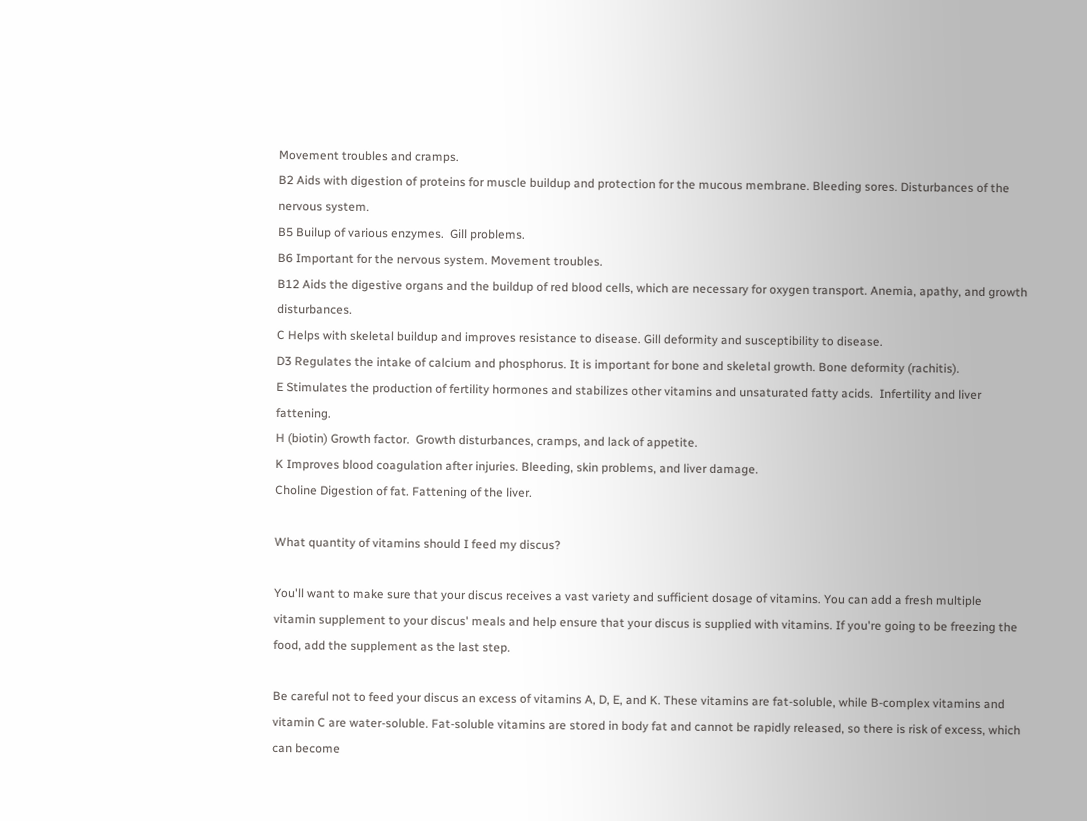Movement troubles and cramps.
B2 Aids with digestion of proteins for muscle buildup and protection for the mucous membrane. Bleeding sores. Disturbances of the nervous system.
B5 Builup of various enzymes.  Gill problems.
B6 Important for the nervous system. Movement troubles.
B12 Aids the digestive organs and the buildup of red blood cells, which are necessary for oxygen transport. Anemia, apathy, and growth disturbances.
C Helps with skeletal buildup and improves resistance to disease. Gill deformity and susceptibility to disease.
D3 Regulates the intake of calcium and phosphorus. It is important for bone and skeletal growth. Bone deformity (rachitis).
E Stimulates the production of fertility hormones and stabilizes other vitamins and unsaturated fatty acids.  Infertility and liver fattening.
H (biotin) Growth factor.  Growth disturbances, cramps, and lack of appetite.
K Improves blood coagulation after injuries. Bleeding, skin problems, and liver damage.
Choline Digestion of fat. Fattening of the liver.

What quantity of vitamins should I feed my discus?

You'll want to make sure that your discus receives a vast variety and sufficient dosage of vitamins. You can add a fresh multiple vitamin supplement to your discus' meals and help ensure that your discus is supplied with vitamins. If you're going to be freezing the food, add the supplement as the last step.

Be careful not to feed your discus an excess of vitamins A, D, E, and K. These vitamins are fat-soluble, while B-complex vitamins and vitamin C are water-soluble. Fat-soluble vitamins are stored in body fat and cannot be rapidly released, so there is risk of excess, which can become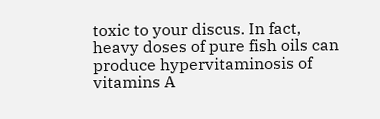toxic to your discus. In fact, heavy doses of pure fish oils can produce hypervitaminosis of vitamins A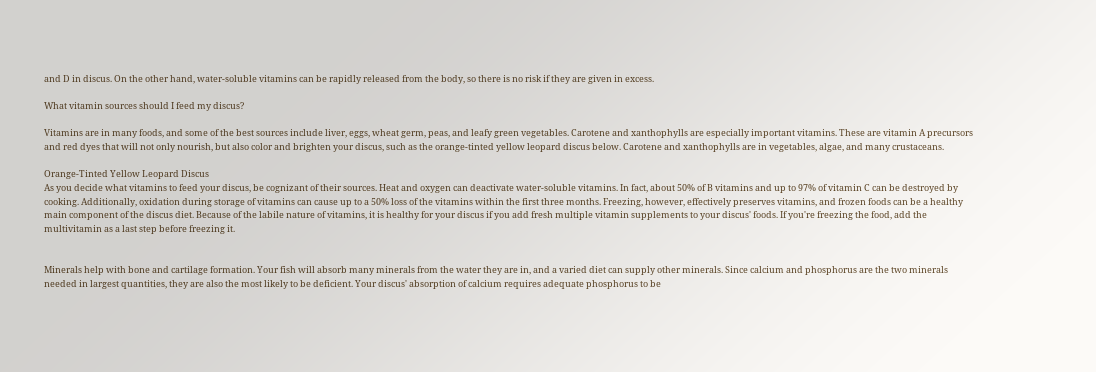and D in discus. On the other hand, water-soluble vitamins can be rapidly released from the body, so there is no risk if they are given in excess.

What vitamin sources should I feed my discus?

Vitamins are in many foods, and some of the best sources include liver, eggs, wheat germ, peas, and leafy green vegetables. Carotene and xanthophylls are especially important vitamins. These are vitamin A precursors and red dyes that will not only nourish, but also color and brighten your discus, such as the orange-tinted yellow leopard discus below. Carotene and xanthophylls are in vegetables, algae, and many crustaceans.

Orange-Tinted Yellow Leopard Discus
As you decide what vitamins to feed your discus, be cognizant of their sources. Heat and oxygen can deactivate water-soluble vitamins. In fact, about 50% of B vitamins and up to 97% of vitamin C can be destroyed by cooking. Additionally, oxidation during storage of vitamins can cause up to a 50% loss of the vitamins within the first three months. Freezing, however, effectively preserves vitamins, and frozen foods can be a healthy main component of the discus diet. Because of the labile nature of vitamins, it is healthy for your discus if you add fresh multiple vitamin supplements to your discus' foods. If you're freezing the food, add the multivitamin as a last step before freezing it.


Minerals help with bone and cartilage formation. Your fish will absorb many minerals from the water they are in, and a varied diet can supply other minerals. Since calcium and phosphorus are the two minerals needed in largest quantities, they are also the most likely to be deficient. Your discus' absorption of calcium requires adequate phosphorus to be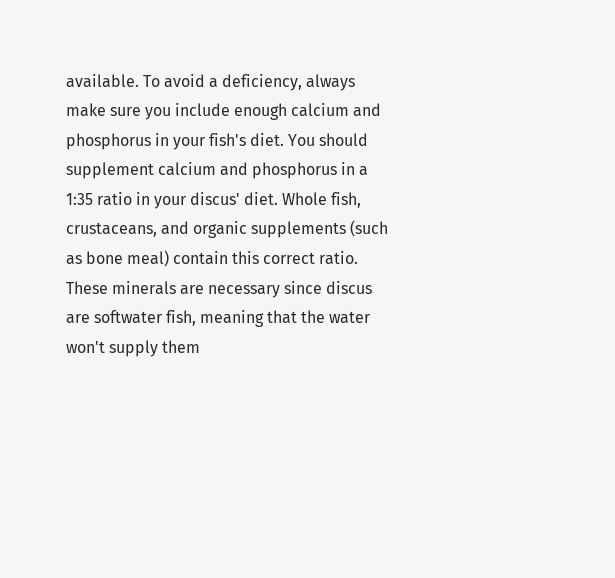available. To avoid a deficiency, always make sure you include enough calcium and phosphorus in your fish's diet. You should supplement calcium and phosphorus in a 1:35 ratio in your discus' diet. Whole fish, crustaceans, and organic supplements (such as bone meal) contain this correct ratio. These minerals are necessary since discus are softwater fish, meaning that the water won't supply them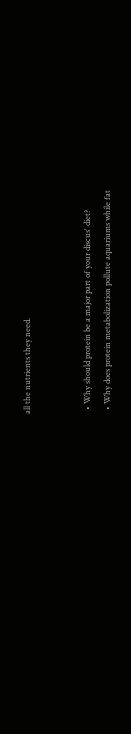all the nutrients they need.


  • Why should protein be a major part of your discus' diet?
  • Why does protein metabolization pollute aquariums while fat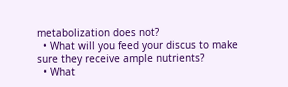metabolization does not?
  • What will you feed your discus to make sure they receive ample nutrients?
  • What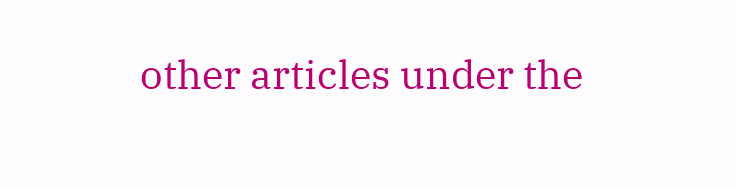other articles under the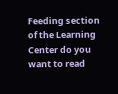Feeding section of the Learning Center do you want to read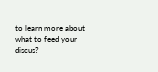to learn more about what to feed your discus?